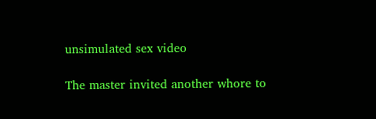unsimulated sex video

The master invited another whore to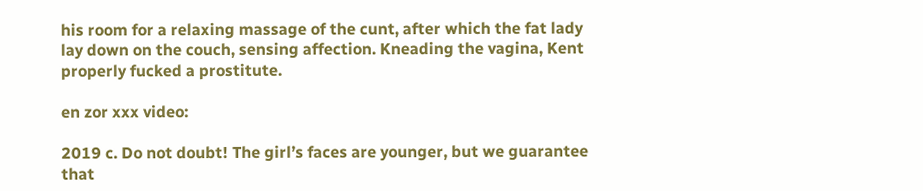his room for a relaxing massage of the cunt, after which the fat lady lay down on the couch, sensing affection. Kneading the vagina, Kent properly fucked a prostitute.

en zor xxx video:

2019 c. Do not doubt! The girl’s faces are younger, but we guarantee that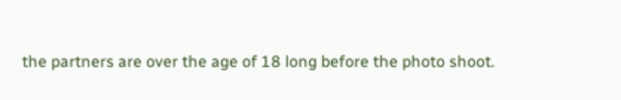the partners are over the age of 18 long before the photo shoot.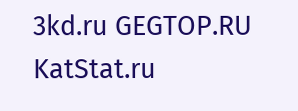3kd.ru GEGTOP.RU KatStat.ru